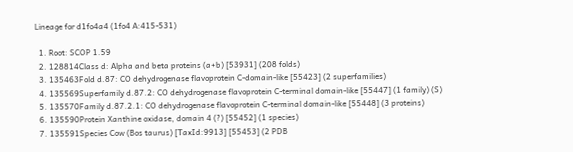Lineage for d1fo4a4 (1fo4 A:415-531)

  1. Root: SCOP 1.59
  2. 128814Class d: Alpha and beta proteins (a+b) [53931] (208 folds)
  3. 135463Fold d.87: CO dehydrogenase flavoprotein C-domain-like [55423] (2 superfamilies)
  4. 135569Superfamily d.87.2: CO dehydrogenase flavoprotein C-terminal domain-like [55447] (1 family) (S)
  5. 135570Family d.87.2.1: CO dehydrogenase flavoprotein C-terminal domain-like [55448] (3 proteins)
  6. 135590Protein Xanthine oxidase, domain 4 (?) [55452] (1 species)
  7. 135591Species Cow (Bos taurus) [TaxId:9913] [55453] (2 PDB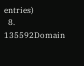entries)
  8. 135592Domain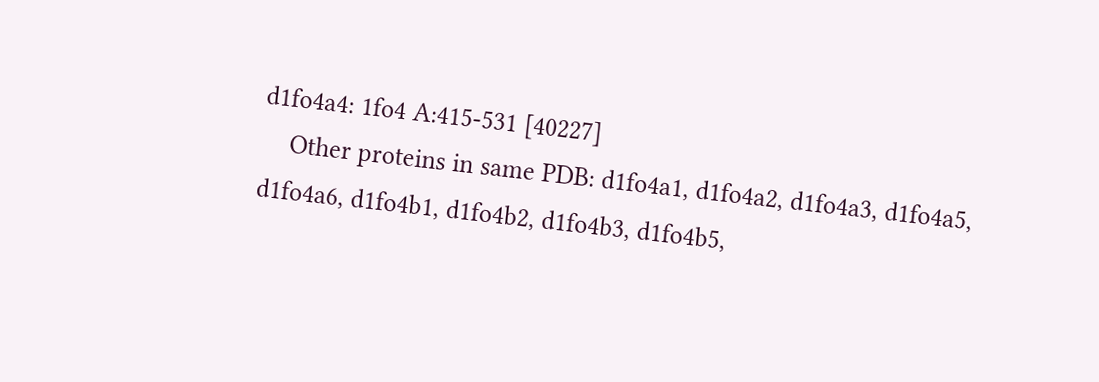d1fo4a4: 1fo4 A:415-531 [40227]
    Other proteins in same PDB: d1fo4a1, d1fo4a2, d1fo4a3, d1fo4a5, d1fo4a6, d1fo4b1, d1fo4b2, d1fo4b3, d1fo4b5,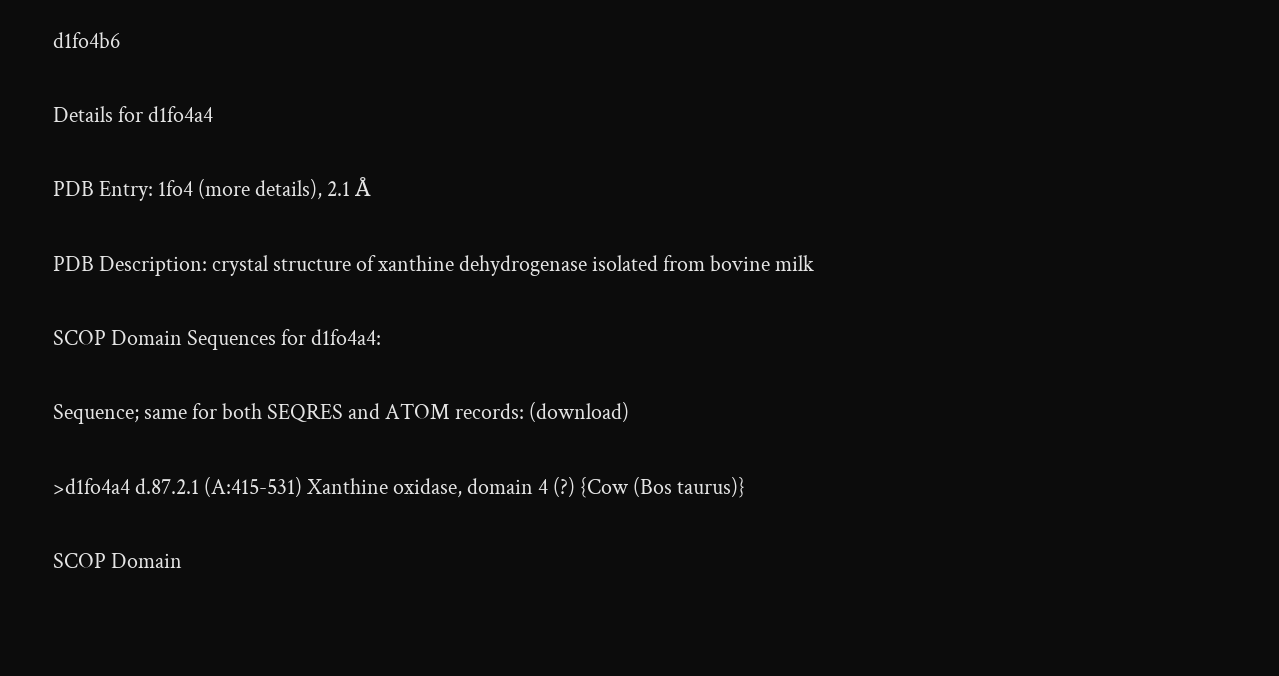d1fo4b6

Details for d1fo4a4

PDB Entry: 1fo4 (more details), 2.1 Å

PDB Description: crystal structure of xanthine dehydrogenase isolated from bovine milk

SCOP Domain Sequences for d1fo4a4:

Sequence; same for both SEQRES and ATOM records: (download)

>d1fo4a4 d.87.2.1 (A:415-531) Xanthine oxidase, domain 4 (?) {Cow (Bos taurus)}

SCOP Domain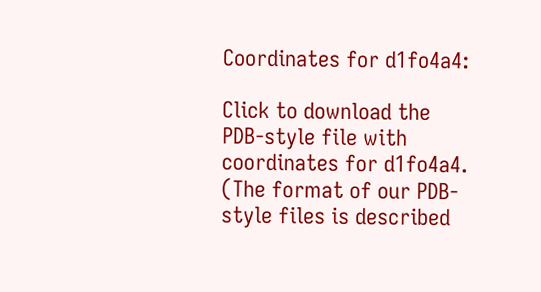Coordinates for d1fo4a4:

Click to download the PDB-style file with coordinates for d1fo4a4.
(The format of our PDB-style files is described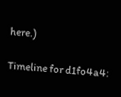here.)

Timeline for d1fo4a4: